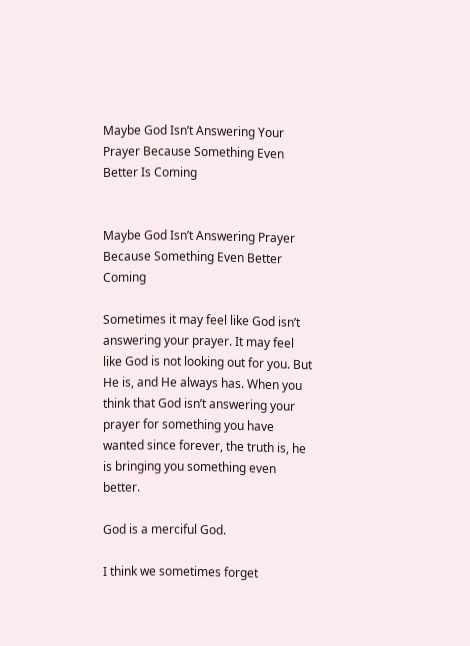Maybe God Isn’t Answering Your Prayer Because Something Even Better Is Coming


Maybe God Isn’t Answering Prayer Because Something Even Better Coming

Sometimes it may feel like God isn’t answering your prayer. It may feel like God is not looking out for you. But He is, and He always has. When you think that God isn’t answering your prayer for something you have wanted since forever, the truth is, he is bringing you something even better.

God is a merciful God.

I think we sometimes forget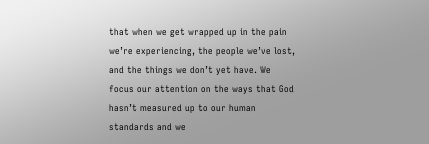that when we get wrapped up in the pain we’re experiencing, the people we’ve lost, and the things we don’t yet have. We focus our attention on the ways that God hasn’t measured up to our human standards and we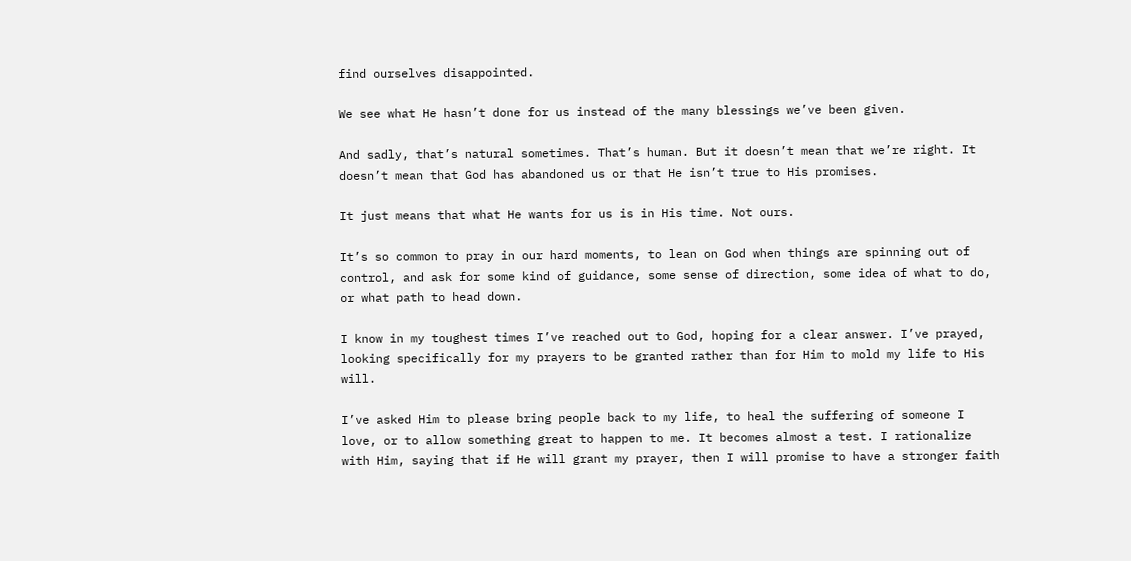find ourselves disappointed.

We see what He hasn’t done for us instead of the many blessings we’ve been given.

And sadly, that’s natural sometimes. That’s human. But it doesn’t mean that we’re right. It doesn’t mean that God has abandoned us or that He isn’t true to His promises.

It just means that what He wants for us is in His time. Not ours.

It’s so common to pray in our hard moments, to lean on God when things are spinning out of control, and ask for some kind of guidance, some sense of direction, some idea of what to do, or what path to head down.

I know in my toughest times I’ve reached out to God, hoping for a clear answer. I’ve prayed, looking specifically for my prayers to be granted rather than for Him to mold my life to His will.

I’ve asked Him to please bring people back to my life, to heal the suffering of someone I love, or to allow something great to happen to me. It becomes almost a test. I rationalize with Him, saying that if He will grant my prayer, then I will promise to have a stronger faith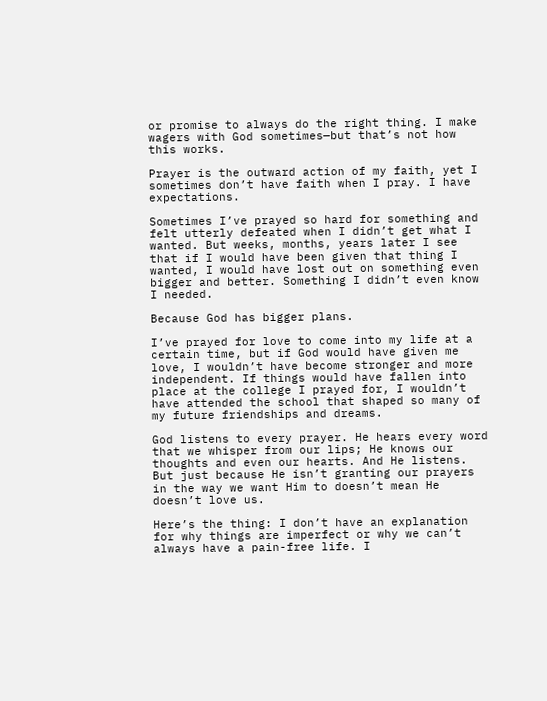or promise to always do the right thing. I make wagers with God sometimes—but that’s not how this works.

Prayer is the outward action of my faith, yet I sometimes don’t have faith when I pray. I have expectations.

Sometimes I’ve prayed so hard for something and felt utterly defeated when I didn’t get what I wanted. But weeks, months, years later I see that if I would have been given that thing I wanted, I would have lost out on something even bigger and better. Something I didn’t even know I needed.

Because God has bigger plans.

I’ve prayed for love to come into my life at a certain time, but if God would have given me love, I wouldn’t have become stronger and more independent. If things would have fallen into place at the college I prayed for, I wouldn’t have attended the school that shaped so many of my future friendships and dreams.

God listens to every prayer. He hears every word that we whisper from our lips; He knows our thoughts and even our hearts. And He listens. But just because He isn’t granting our prayers in the way we want Him to doesn’t mean He doesn’t love us.

Here’s the thing: I don’t have an explanation for why things are imperfect or why we can’t always have a pain-free life. I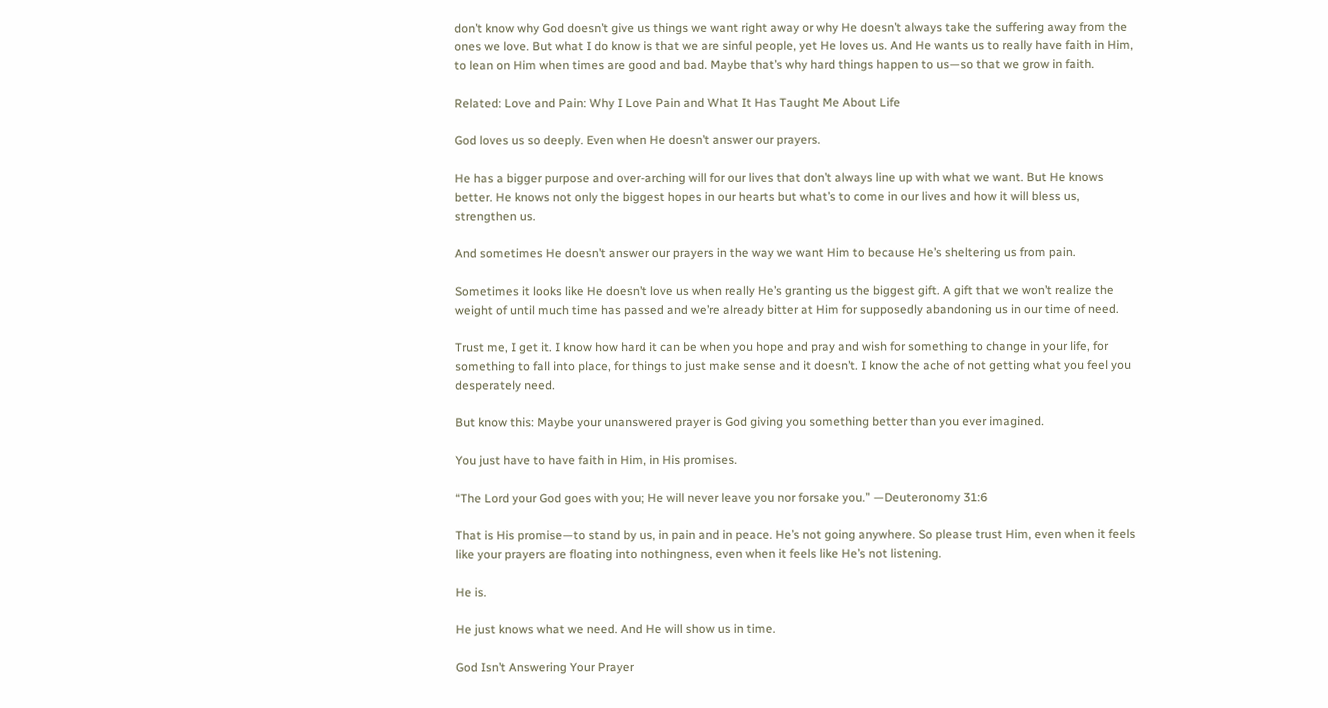don’t know why God doesn’t give us things we want right away or why He doesn’t always take the suffering away from the ones we love. But what I do know is that we are sinful people, yet He loves us. And He wants us to really have faith in Him, to lean on Him when times are good and bad. Maybe that’s why hard things happen to us—so that we grow in faith.

Related: Love and Pain: Why I Love Pain and What It Has Taught Me About Life

God loves us so deeply. Even when He doesn’t answer our prayers.

He has a bigger purpose and over-arching will for our lives that don’t always line up with what we want. But He knows better. He knows not only the biggest hopes in our hearts but what’s to come in our lives and how it will bless us, strengthen us.

And sometimes He doesn’t answer our prayers in the way we want Him to because He’s sheltering us from pain.

Sometimes it looks like He doesn’t love us when really He’s granting us the biggest gift. A gift that we won’t realize the weight of until much time has passed and we’re already bitter at Him for supposedly abandoning us in our time of need.

Trust me, I get it. I know how hard it can be when you hope and pray and wish for something to change in your life, for something to fall into place, for things to just make sense and it doesn’t. I know the ache of not getting what you feel you desperately need.

But know this: Maybe your unanswered prayer is God giving you something better than you ever imagined.

You just have to have faith in Him, in His promises.

“The Lord your God goes with you; He will never leave you nor forsake you.” —Deuteronomy 31:6

That is His promise—to stand by us, in pain and in peace. He’s not going anywhere. So please trust Him, even when it feels like your prayers are floating into nothingness, even when it feels like He’s not listening.

He is.

He just knows what we need. And He will show us in time.

God Isn’t Answering Your Prayer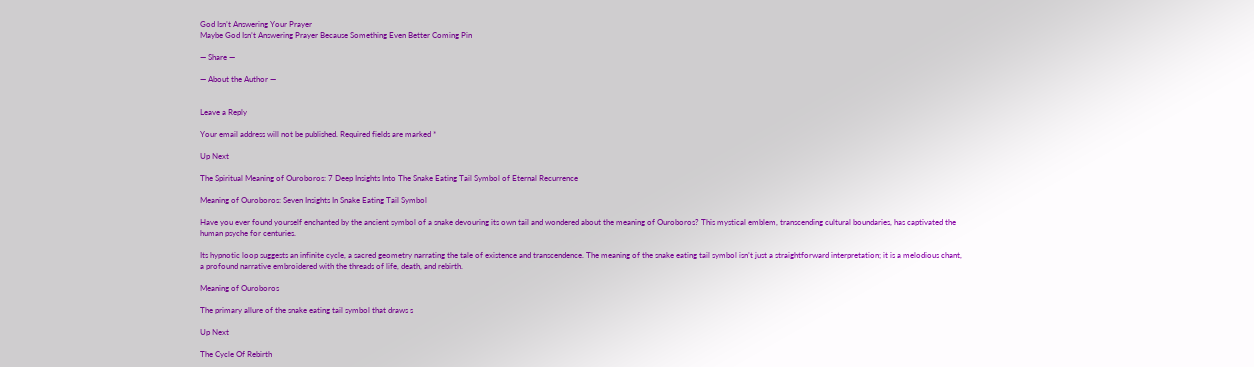God Isn’t Answering Your Prayer
Maybe God Isn’t Answering Prayer Because Something Even Better Coming Pin

— Share —

— About the Author —


Leave a Reply

Your email address will not be published. Required fields are marked *

Up Next

The Spiritual Meaning of Ouroboros: 7 Deep Insights Into The Snake Eating Tail Symbol of Eternal Recurrence

Meaning of Ouroboros: Seven Insights In Snake Eating Tail Symbol

Have you ever found yourself enchanted by the ancient symbol of a snake devouring its own tail and wondered about the meaning of Ouroboros? This mystical emblem, transcending cultural boundaries, has captivated the human psyche for centuries.

Its hypnotic loop suggests an infinite cycle, a sacred geometry narrating the tale of existence and transcendence. The meaning of the snake eating tail symbol isn’t just a straightforward interpretation; it is a melodious chant, a profound narrative embroidered with the threads of life, death, and rebirth.

Meaning of Ouroboros

The primary allure of the snake eating tail symbol that draws s

Up Next

The Cycle Of Rebirth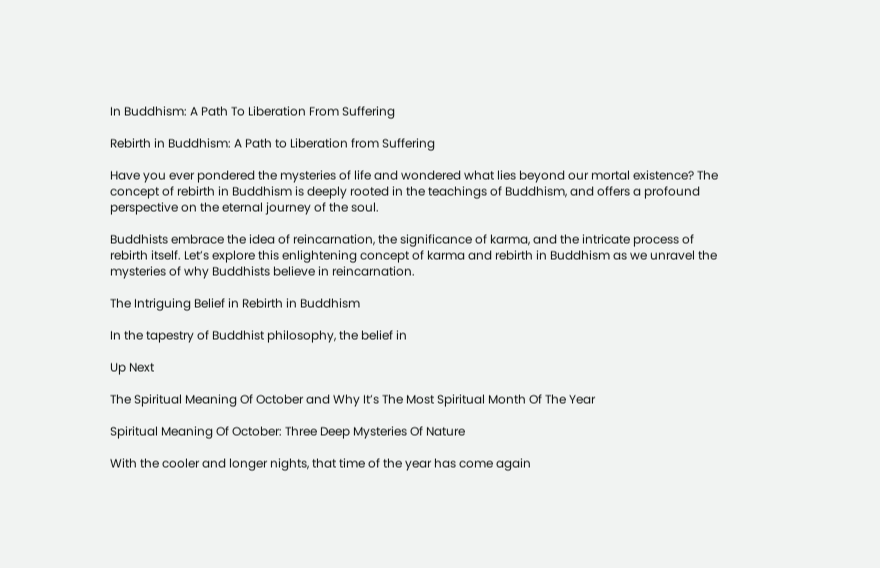In Buddhism: A Path To Liberation From Suffering

Rebirth in Buddhism: A Path to Liberation from Suffering

Have you ever pondered the mysteries of life and wondered what lies beyond our mortal existence? The concept of rebirth in Buddhism is deeply rooted in the teachings of Buddhism, and offers a profound perspective on the eternal journey of the soul.

Buddhists embrace the idea of reincarnation, the significance of karma, and the intricate process of rebirth itself. Let’s explore this enlightening concept of karma and rebirth in Buddhism as we unravel the mysteries of why Buddhists believe in reincarnation.

The Intriguing Belief in Rebirth in Buddhism

In the tapestry of Buddhist philosophy, the belief in

Up Next

The Spiritual Meaning Of October and Why It’s The Most Spiritual Month Of The Year

Spiritual Meaning Of October: Three Deep Mysteries Of Nature

With the cooler and longer nights, that time of the year has come again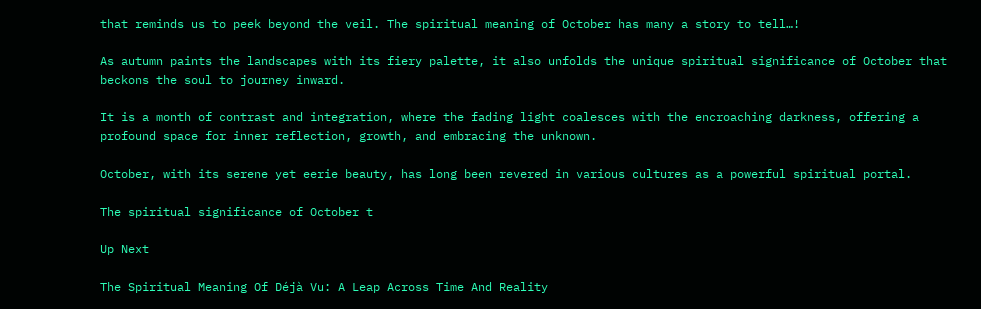that reminds us to peek beyond the veil. The spiritual meaning of October has many a story to tell…!

As autumn paints the landscapes with its fiery palette, it also unfolds the unique spiritual significance of October that beckons the soul to journey inward.

It is a month of contrast and integration, where the fading light coalesces with the encroaching darkness, offering a profound space for inner reflection, growth, and embracing the unknown.

October, with its serene yet eerie beauty, has long been revered in various cultures as a powerful spiritual portal.

The spiritual significance of October t

Up Next

The Spiritual Meaning Of Déjà Vu: A Leap Across Time And Reality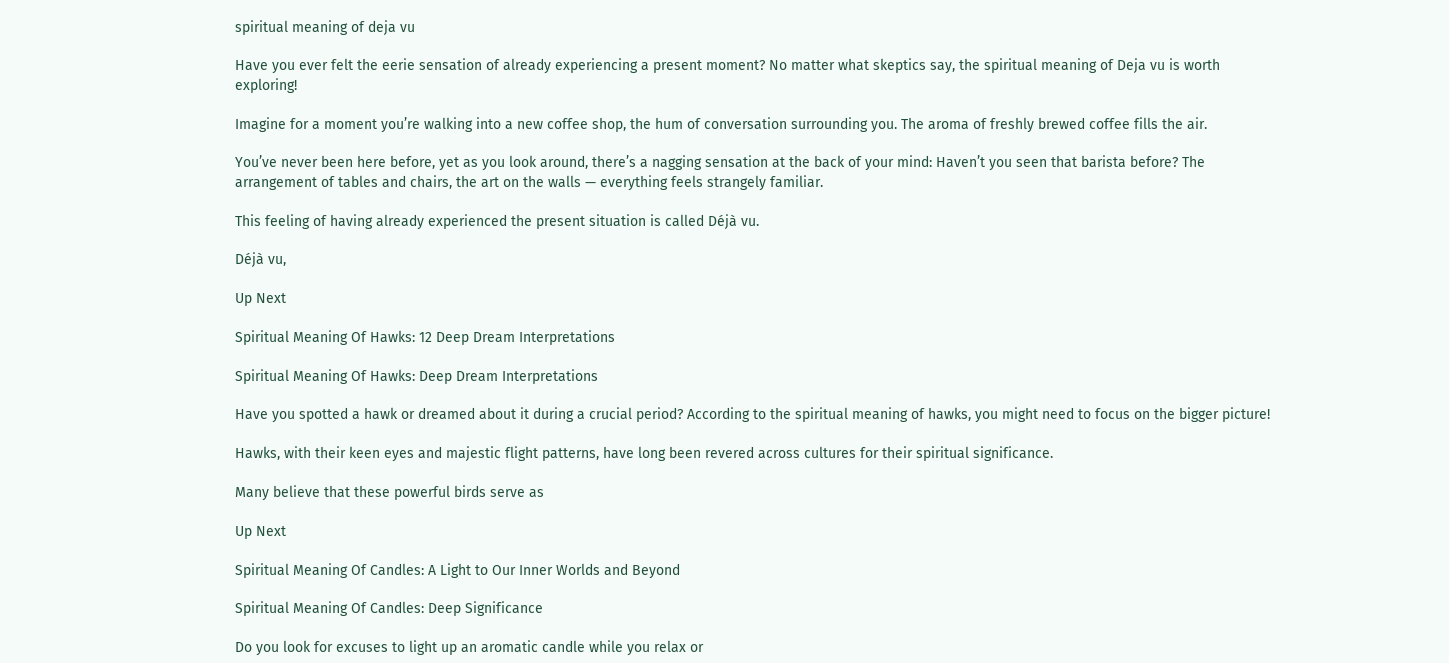spiritual meaning of deja vu

Have you ever felt the eerie sensation of already experiencing a present moment? No matter what skeptics say, the spiritual meaning of Deja vu is worth exploring!

Imagine for a moment you’re walking into a new coffee shop, the hum of conversation surrounding you. The aroma of freshly brewed coffee fills the air.

You’ve never been here before, yet as you look around, there’s a nagging sensation at the back of your mind: Haven’t you seen that barista before? The arrangement of tables and chairs, the art on the walls — everything feels strangely familiar.

This feeling of having already experienced the present situation is called Déjà vu.

Déjà vu,

Up Next

Spiritual Meaning Of Hawks: 12 Deep Dream Interpretations

Spiritual Meaning Of Hawks: Deep Dream Interpretations

Have you spotted a hawk or dreamed about it during a crucial period? According to the spiritual meaning of hawks, you might need to focus on the bigger picture!

Hawks, with their keen eyes and majestic flight patterns, have long been revered across cultures for their spiritual significance.

Many believe that these powerful birds serve as

Up Next

Spiritual Meaning Of Candles: A Light to Our Inner Worlds and Beyond

Spiritual Meaning Of Candles: Deep Significance

Do you look for excuses to light up an aromatic candle while you relax or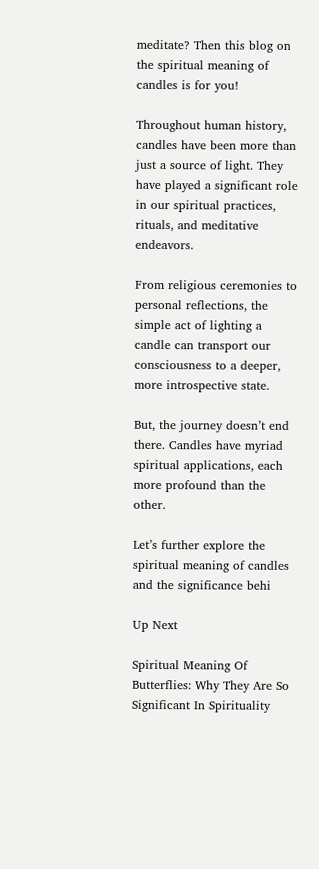meditate? Then this blog on the spiritual meaning of candles is for you!

Throughout human history, candles have been more than just a source of light. They have played a significant role in our spiritual practices, rituals, and meditative endeavors.

From religious ceremonies to personal reflections, the simple act of lighting a candle can transport our consciousness to a deeper, more introspective state.

But, the journey doesn’t end there. Candles have myriad spiritual applications, each more profound than the other.

Let’s further explore the spiritual meaning of candles and the significance behi

Up Next

Spiritual Meaning Of Butterflies: Why They Are So Significant In Spirituality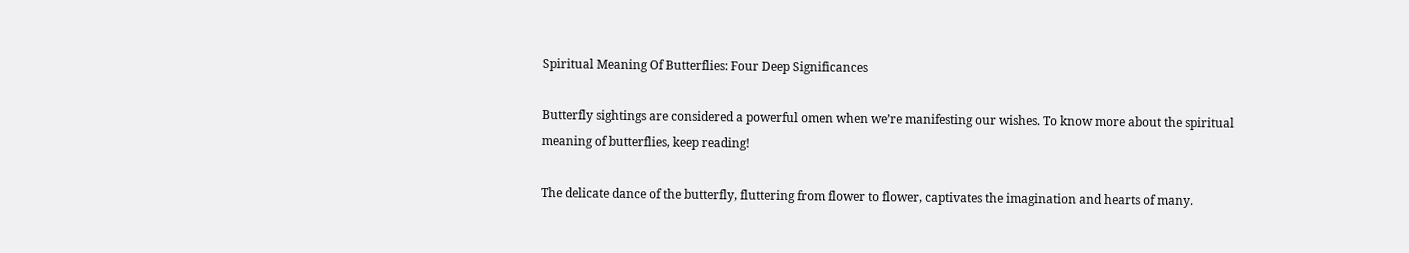Spiritual Meaning Of Butterflies: Four Deep Significances

Butterfly sightings are considered a powerful omen when we’re manifesting our wishes. To know more about the spiritual meaning of butterflies, keep reading!

The delicate dance of the butterfly, fluttering from flower to flower, captivates the imagination and hearts of many.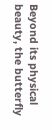Beyond its physical beauty, the butterfly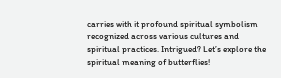carries with it profound spiritual symbolism recognized across various cultures and spiritual practices. Intrigued? Let’s explore the spiritual meaning of butterflies!